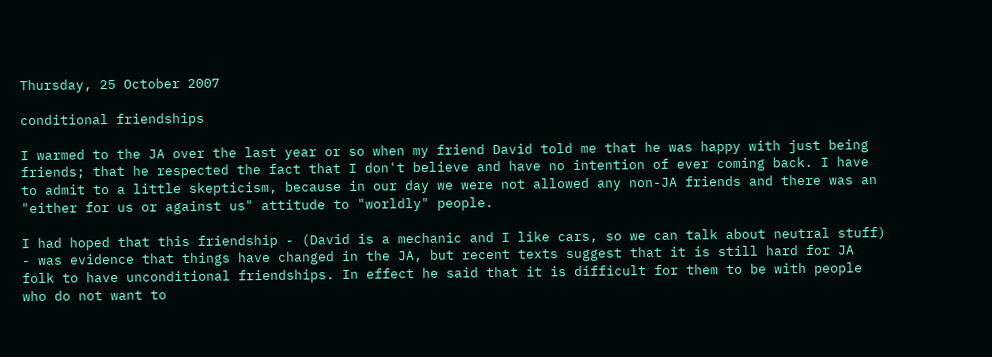Thursday, 25 October 2007

conditional friendships

I warmed to the JA over the last year or so when my friend David told me that he was happy with just being friends; that he respected the fact that I don't believe and have no intention of ever coming back. I have to admit to a little skepticism, because in our day we were not allowed any non-JA friends and there was an "either for us or against us" attitude to "worldly" people.

I had hoped that this friendship - (David is a mechanic and I like cars, so we can talk about neutral stuff) - was evidence that things have changed in the JA, but recent texts suggest that it is still hard for JA folk to have unconditional friendships. In effect he said that it is difficult for them to be with people who do not want to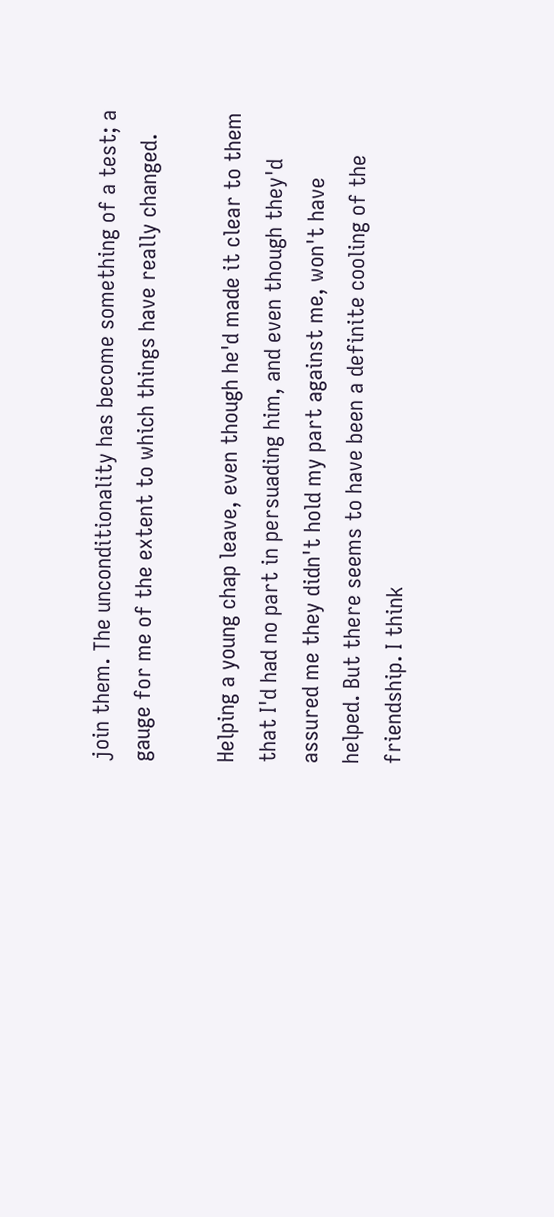join them. The unconditionality has become something of a test; a gauge for me of the extent to which things have really changed.

Helping a young chap leave, even though he'd made it clear to them that I'd had no part in persuading him, and even though they'd assured me they didn't hold my part against me, won't have helped. But there seems to have been a definite cooling of the friendship. I think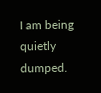I am being quietly dumped.